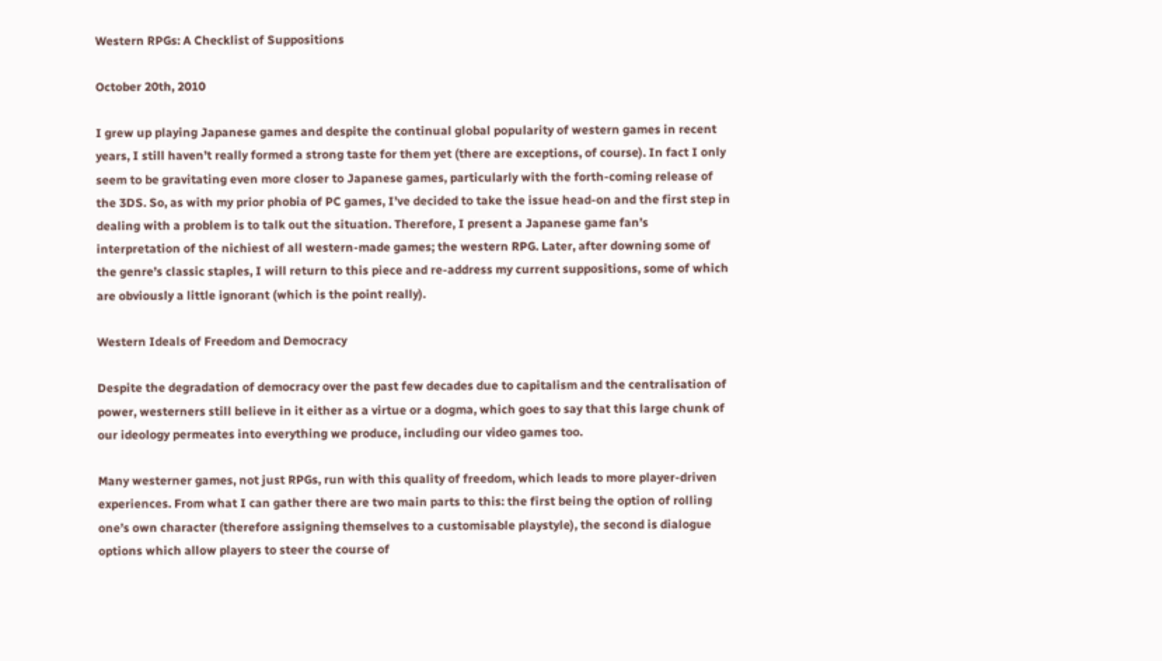Western RPGs: A Checklist of Suppositions

October 20th, 2010

I grew up playing Japanese games and despite the continual global popularity of western games in recent years, I still haven’t really formed a strong taste for them yet (there are exceptions, of course). In fact I only seem to be gravitating even more closer to Japanese games, particularly with the forth-coming release of the 3DS. So, as with my prior phobia of PC games, I’ve decided to take the issue head-on and the first step in dealing with a problem is to talk out the situation. Therefore, I present a Japanese game fan’s interpretation of the nichiest of all western-made games; the western RPG. Later, after downing some of the genre’s classic staples, I will return to this piece and re-address my current suppositions, some of which are obviously a little ignorant (which is the point really).

Western Ideals of Freedom and Democracy

Despite the degradation of democracy over the past few decades due to capitalism and the centralisation of power, westerners still believe in it either as a virtue or a dogma, which goes to say that this large chunk of our ideology permeates into everything we produce, including our video games too.

Many westerner games, not just RPGs, run with this quality of freedom, which leads to more player-driven experiences. From what I can gather there are two main parts to this: the first being the option of rolling one’s own character (therefore assigning themselves to a customisable playstyle), the second is dialogue options which allow players to steer the course of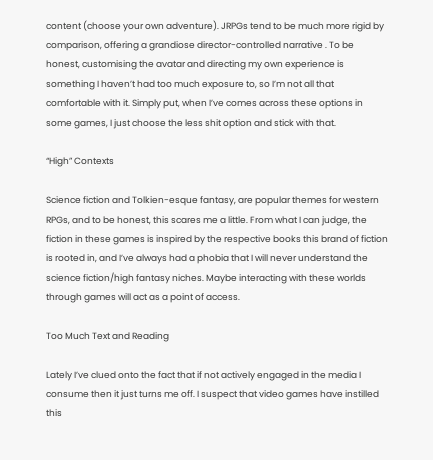content (choose your own adventure). JRPGs tend to be much more rigid by comparison, offering a grandiose director-controlled narrative . To be honest, customising the avatar and directing my own experience is something I haven’t had too much exposure to, so I’m not all that comfortable with it. Simply put, when I’ve comes across these options in some games, I just choose the less shit option and stick with that.

“High” Contexts

Science fiction and Tolkien-esque fantasy, are popular themes for western RPGs, and to be honest, this scares me a little. From what I can judge, the fiction in these games is inspired by the respective books this brand of fiction is rooted in, and I’ve always had a phobia that I will never understand the science fiction/high fantasy niches. Maybe interacting with these worlds through games will act as a point of access.

Too Much Text and Reading

Lately I’ve clued onto the fact that if not actively engaged in the media I consume then it just turns me off. I suspect that video games have instilled this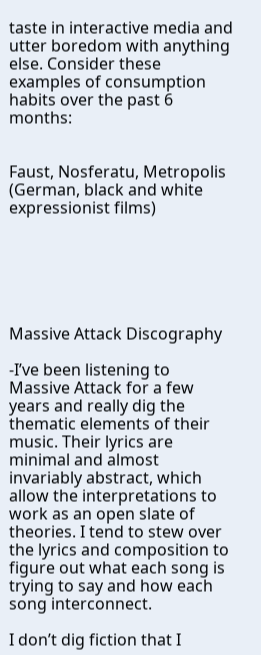taste in interactive media and utter boredom with anything else. Consider these examples of consumption habits over the past 6 months:


Faust, Nosferatu, Metropolis (German, black and white expressionist films)






Massive Attack Discography

-I’ve been listening to Massive Attack for a few years and really dig the thematic elements of their music. Their lyrics are minimal and almost invariably abstract, which allow the interpretations to work as an open slate of theories. I tend to stew over the lyrics and composition to figure out what each song is trying to say and how each song interconnect.

I don’t dig fiction that I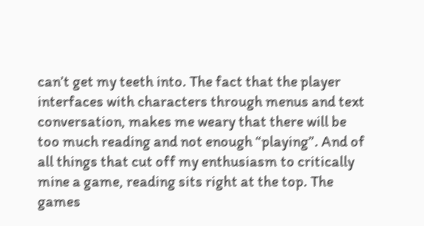can’t get my teeth into. The fact that the player interfaces with characters through menus and text conversation, makes me weary that there will be too much reading and not enough “playing”. And of all things that cut off my enthusiasm to critically mine a game, reading sits right at the top. The games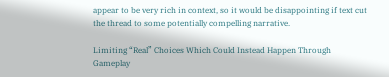appear to be very rich in context, so it would be disappointing if text cut the thread to some potentially compelling narrative.

Limiting “Real” Choices Which Could Instead Happen Through Gameplay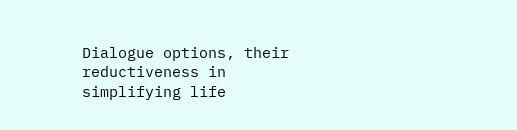Dialogue options, their reductiveness in simplifying life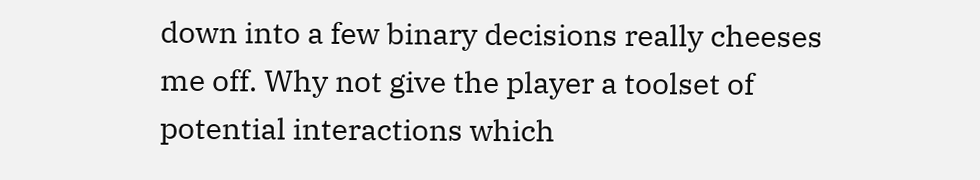down into a few binary decisions really cheeses me off. Why not give the player a toolset of potential interactions which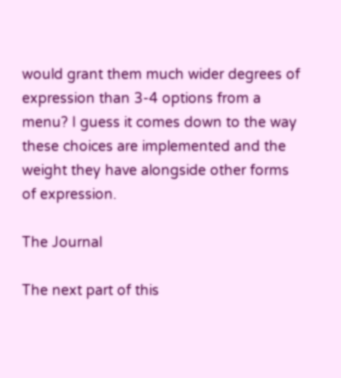would grant them much wider degrees of expression than 3-4 options from a menu? I guess it comes down to the way these choices are implemented and the weight they have alongside other forms of expression.

The Journal

The next part of this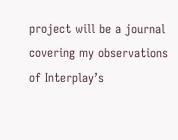project will be a journal covering my observations of Interplay’s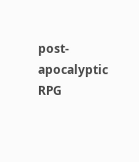post-apocalyptic RPG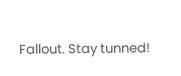Fallout. Stay tunned!